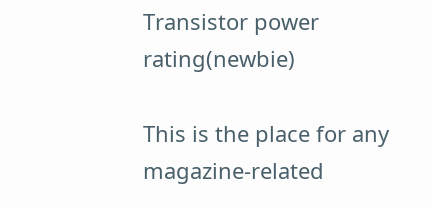Transistor power rating(newbie)

This is the place for any magazine-related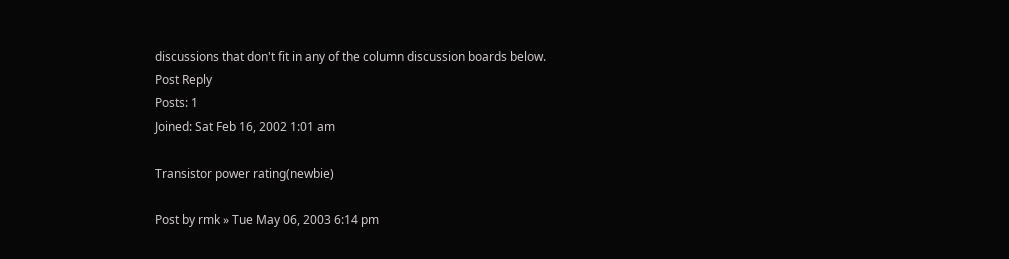discussions that don't fit in any of the column discussion boards below.
Post Reply
Posts: 1
Joined: Sat Feb 16, 2002 1:01 am

Transistor power rating(newbie)

Post by rmk » Tue May 06, 2003 6:14 pm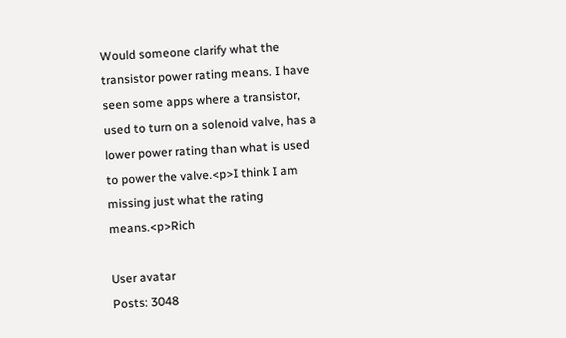Would someone clarify what the transistor power rating means. I have seen some apps where a transistor, used to turn on a solenoid valve, has a lower power rating than what is used to power the valve.<p>I think I am missing just what the rating means.<p>Rich

User avatar
Posts: 3048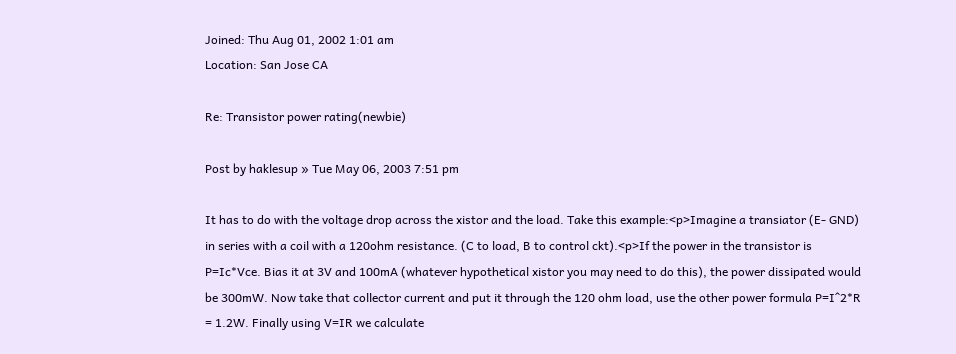Joined: Thu Aug 01, 2002 1:01 am
Location: San Jose CA

Re: Transistor power rating(newbie)

Post by haklesup » Tue May 06, 2003 7:51 pm

It has to do with the voltage drop across the xistor and the load. Take this example:<p>Imagine a transiator (E- GND) in series with a coil with a 120ohm resistance. (C to load, B to control ckt).<p>If the power in the transistor is P=Ic*Vce. Bias it at 3V and 100mA (whatever hypothetical xistor you may need to do this), the power dissipated would be 300mW. Now take that collector current and put it through the 120 ohm load, use the other power formula P=I^2*R = 1.2W. Finally using V=IR we calculate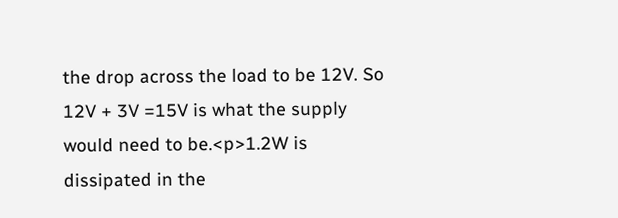the drop across the load to be 12V. So 12V + 3V =15V is what the supply would need to be.<p>1.2W is dissipated in the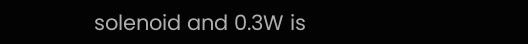solenoid and 0.3W is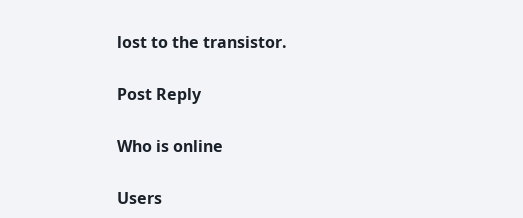lost to the transistor.

Post Reply

Who is online

Users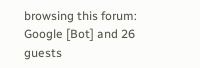browsing this forum: Google [Bot] and 26 guests